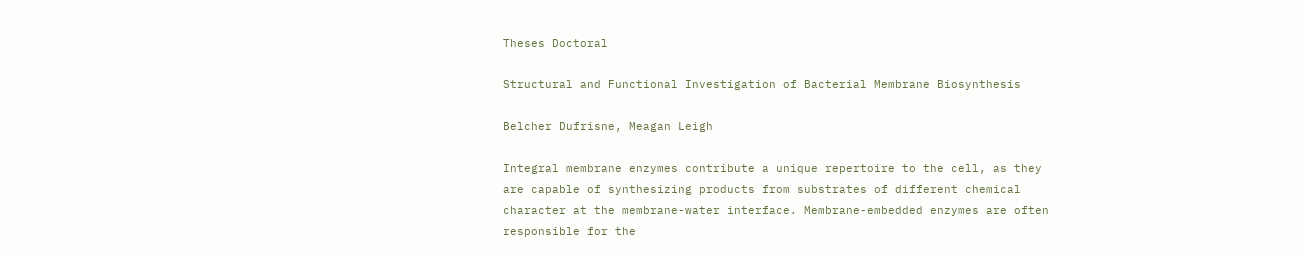Theses Doctoral

Structural and Functional Investigation of Bacterial Membrane Biosynthesis

Belcher Dufrisne, Meagan Leigh

Integral membrane enzymes contribute a unique repertoire to the cell, as they are capable of synthesizing products from substrates of different chemical character at the membrane-water interface. Membrane-embedded enzymes are often responsible for the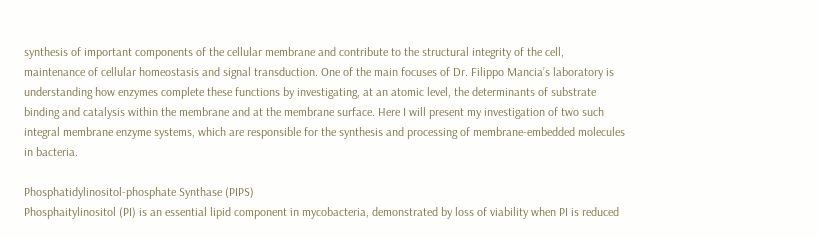synthesis of important components of the cellular membrane and contribute to the structural integrity of the cell, maintenance of cellular homeostasis and signal transduction. One of the main focuses of Dr. Filippo Mancia’s laboratory is understanding how enzymes complete these functions by investigating, at an atomic level, the determinants of substrate binding and catalysis within the membrane and at the membrane surface. Here I will present my investigation of two such integral membrane enzyme systems, which are responsible for the synthesis and processing of membrane-embedded molecules in bacteria.

Phosphatidylinositol-phosphate Synthase (PIPS)
Phosphaitylinositol (PI) is an essential lipid component in mycobacteria, demonstrated by loss of viability when PI is reduced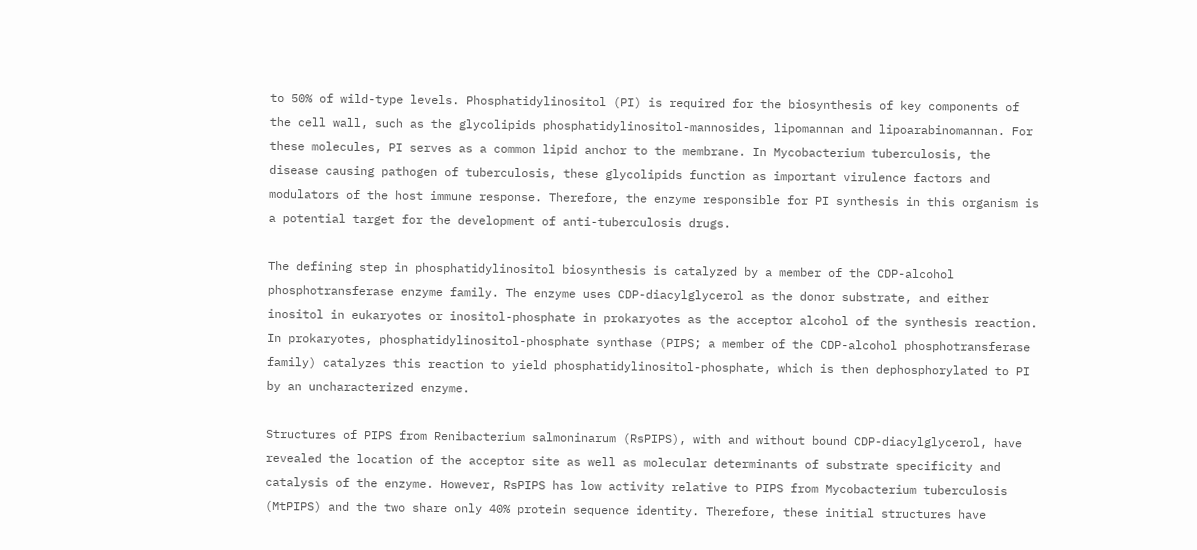to 50% of wild-type levels. Phosphatidylinositol (PI) is required for the biosynthesis of key components of the cell wall, such as the glycolipids phosphatidylinositol-mannosides, lipomannan and lipoarabinomannan. For these molecules, PI serves as a common lipid anchor to the membrane. In Mycobacterium tuberculosis, the disease causing pathogen of tuberculosis, these glycolipids function as important virulence factors and modulators of the host immune response. Therefore, the enzyme responsible for PI synthesis in this organism is a potential target for the development of anti-tuberculosis drugs.

The defining step in phosphatidylinositol biosynthesis is catalyzed by a member of the CDP-alcohol phosphotransferase enzyme family. The enzyme uses CDP-diacylglycerol as the donor substrate, and either inositol in eukaryotes or inositol-phosphate in prokaryotes as the acceptor alcohol of the synthesis reaction. In prokaryotes, phosphatidylinositol-phosphate synthase (PIPS; a member of the CDP-alcohol phosphotransferase family) catalyzes this reaction to yield phosphatidylinositol-phosphate, which is then dephosphorylated to PI by an uncharacterized enzyme.

Structures of PIPS from Renibacterium salmoninarum (RsPIPS), with and without bound CDP-diacylglycerol, have revealed the location of the acceptor site as well as molecular determinants of substrate specificity and catalysis of the enzyme. However, RsPIPS has low activity relative to PIPS from Mycobacterium tuberculosis (MtPIPS) and the two share only 40% protein sequence identity. Therefore, these initial structures have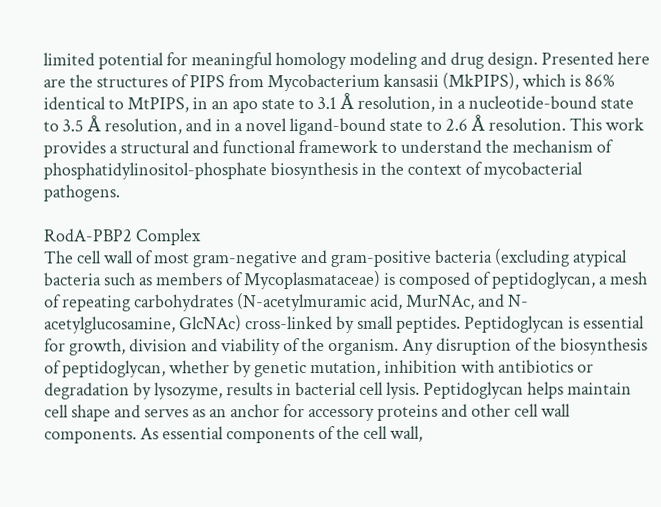limited potential for meaningful homology modeling and drug design. Presented here are the structures of PIPS from Mycobacterium kansasii (MkPIPS), which is 86% identical to MtPIPS, in an apo state to 3.1 Å resolution, in a nucleotide-bound state to 3.5 Å resolution, and in a novel ligand-bound state to 2.6 Å resolution. This work provides a structural and functional framework to understand the mechanism of phosphatidylinositol-phosphate biosynthesis in the context of mycobacterial pathogens.

RodA-PBP2 Complex
The cell wall of most gram-negative and gram-positive bacteria (excluding atypical bacteria such as members of Mycoplasmataceae) is composed of peptidoglycan, a mesh of repeating carbohydrates (N-acetylmuramic acid, MurNAc, and N-acetylglucosamine, GlcNAc) cross-linked by small peptides. Peptidoglycan is essential for growth, division and viability of the organism. Any disruption of the biosynthesis of peptidoglycan, whether by genetic mutation, inhibition with antibiotics or degradation by lysozyme, results in bacterial cell lysis. Peptidoglycan helps maintain cell shape and serves as an anchor for accessory proteins and other cell wall components. As essential components of the cell wall,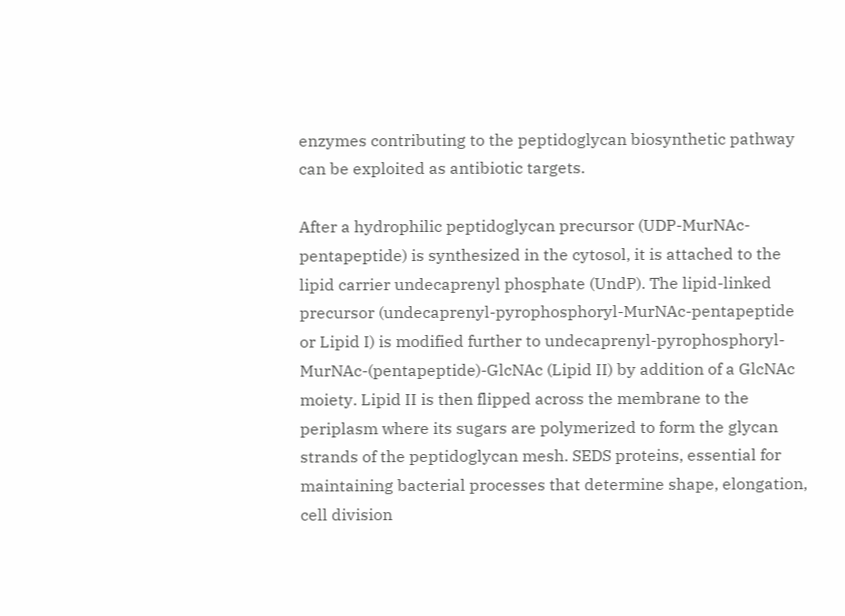enzymes contributing to the peptidoglycan biosynthetic pathway can be exploited as antibiotic targets.

After a hydrophilic peptidoglycan precursor (UDP-MurNAc-pentapeptide) is synthesized in the cytosol, it is attached to the lipid carrier undecaprenyl phosphate (UndP). The lipid-linked precursor (undecaprenyl-pyrophosphoryl-MurNAc-pentapeptide or Lipid I) is modified further to undecaprenyl-pyrophosphoryl-MurNAc-(pentapeptide)-GlcNAc (Lipid II) by addition of a GlcNAc moiety. Lipid II is then flipped across the membrane to the periplasm where its sugars are polymerized to form the glycan strands of the peptidoglycan mesh. SEDS proteins, essential for maintaining bacterial processes that determine shape, elongation, cell division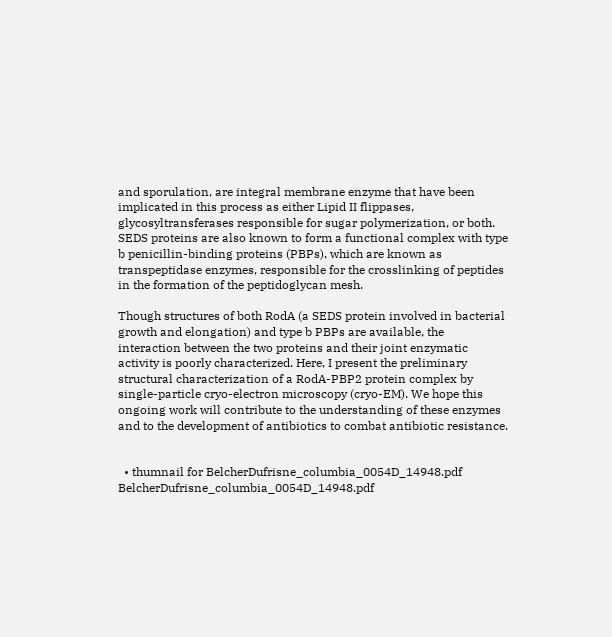and sporulation, are integral membrane enzyme that have been implicated in this process as either Lipid II flippases, glycosyltransferases responsible for sugar polymerization, or both. SEDS proteins are also known to form a functional complex with type b penicillin-binding proteins (PBPs), which are known as transpeptidase enzymes, responsible for the crosslinking of peptides in the formation of the peptidoglycan mesh.

Though structures of both RodA (a SEDS protein involved in bacterial growth and elongation) and type b PBPs are available, the interaction between the two proteins and their joint enzymatic activity is poorly characterized. Here, I present the preliminary structural characterization of a RodA-PBP2 protein complex by single-particle cryo-electron microscopy (cryo-EM). We hope this ongoing work will contribute to the understanding of these enzymes and to the development of antibiotics to combat antibiotic resistance.


  • thumnail for BelcherDufrisne_columbia_0054D_14948.pdf BelcherDufrisne_columbia_0054D_14948.pdf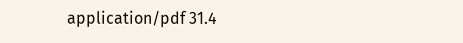application/pdf 31.4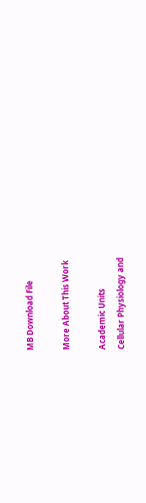MB Download File

More About This Work

Academic Units
Cellular Physiology and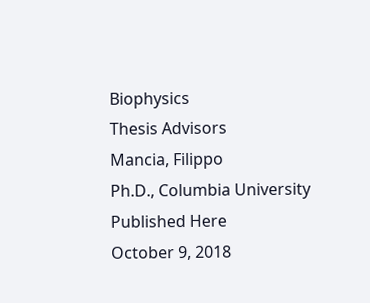Biophysics
Thesis Advisors
Mancia, Filippo
Ph.D., Columbia University
Published Here
October 9, 2018